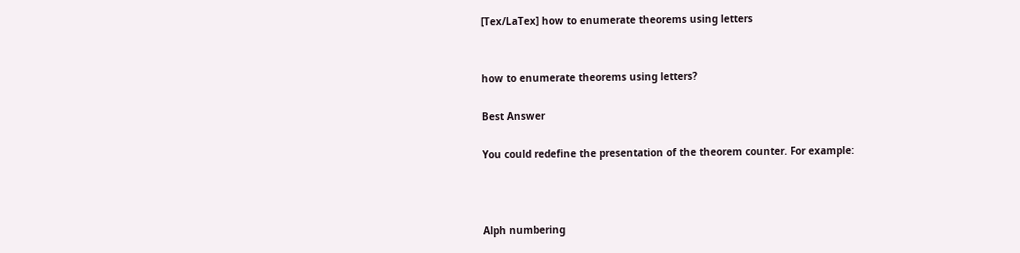[Tex/LaTex] how to enumerate theorems using letters


how to enumerate theorems using letters?

Best Answer

You could redefine the presentation of the theorem counter. For example:



Alph numbering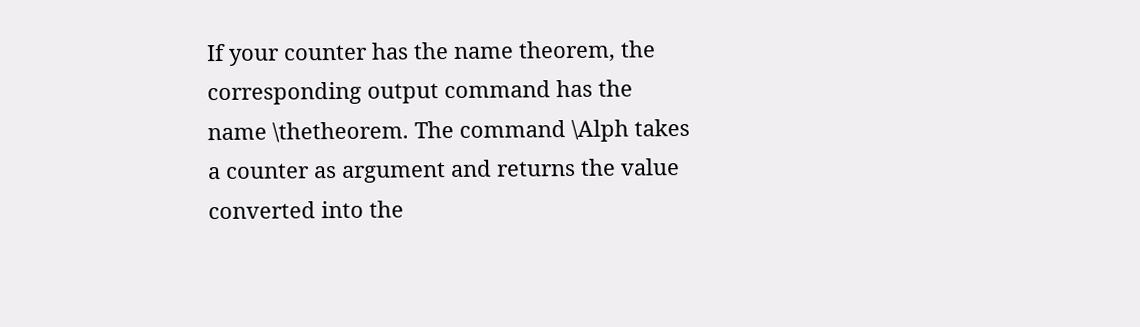If your counter has the name theorem, the corresponding output command has the name \thetheorem. The command \Alph takes a counter as argument and returns the value converted into the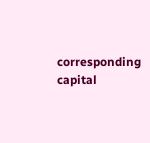corresponding capital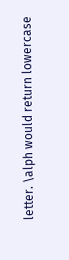letter. \alph would return lowercase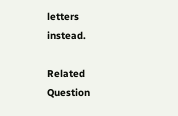letters instead.

Related Question